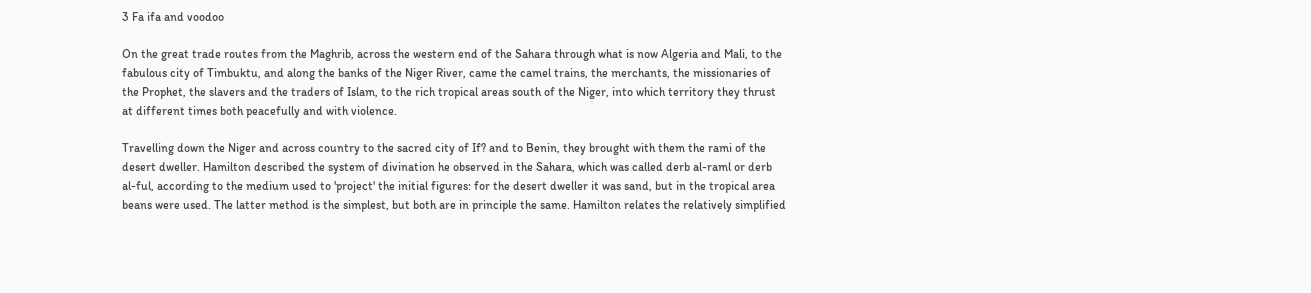3 Fa ifa and voodoo

On the great trade routes from the Maghrib, across the western end of the Sahara through what is now Algeria and Mali, to the fabulous city of Timbuktu, and along the banks of the Niger River, came the camel trains, the merchants, the missionaries of the Prophet, the slavers and the traders of Islam, to the rich tropical areas south of the Niger, into which territory they thrust at different times both peacefully and with violence.

Travelling down the Niger and across country to the sacred city of If? and to Benin, they brought with them the rami of the desert dweller. Hamilton described the system of divination he observed in the Sahara, which was called derb al-raml or derb al-ful, according to the medium used to 'project' the initial figures: for the desert dweller it was sand, but in the tropical area beans were used. The latter method is the simplest, but both are in principle the same. Hamilton relates the relatively simplified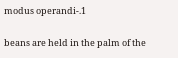modus operandi-.1

beans are held in the palm of the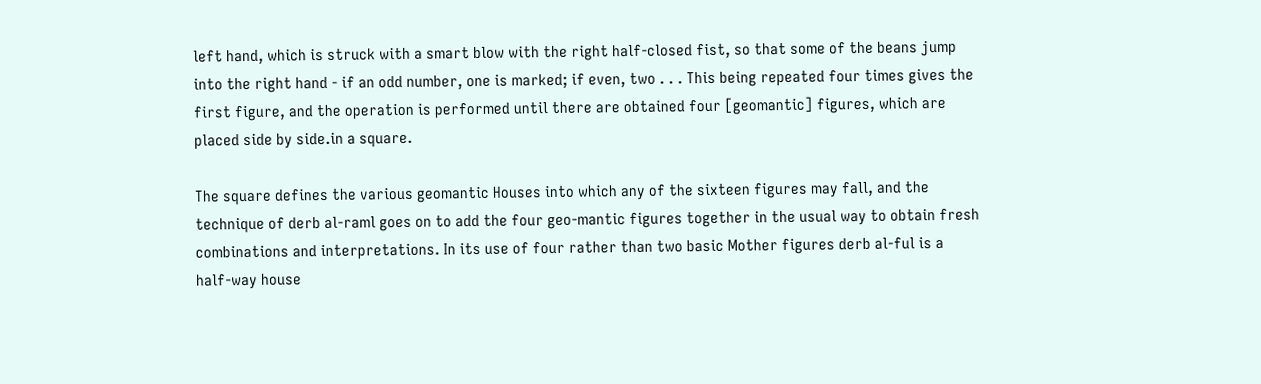left hand, which is struck with a smart blow with the right half-closed fist, so that some of the beans jump into the right hand - if an odd number, one is marked; if even, two . . . This being repeated four times gives the first figure, and the operation is performed until there are obtained four [geomantic] figures, which are placed side by side.in a square.

The square defines the various geomantic Houses into which any of the sixteen figures may fall, and the technique of derb al-raml goes on to add the four geo-mantic figures together in the usual way to obtain fresh combinations and interpretations. In its use of four rather than two basic Mother figures derb al-ful is a half-way house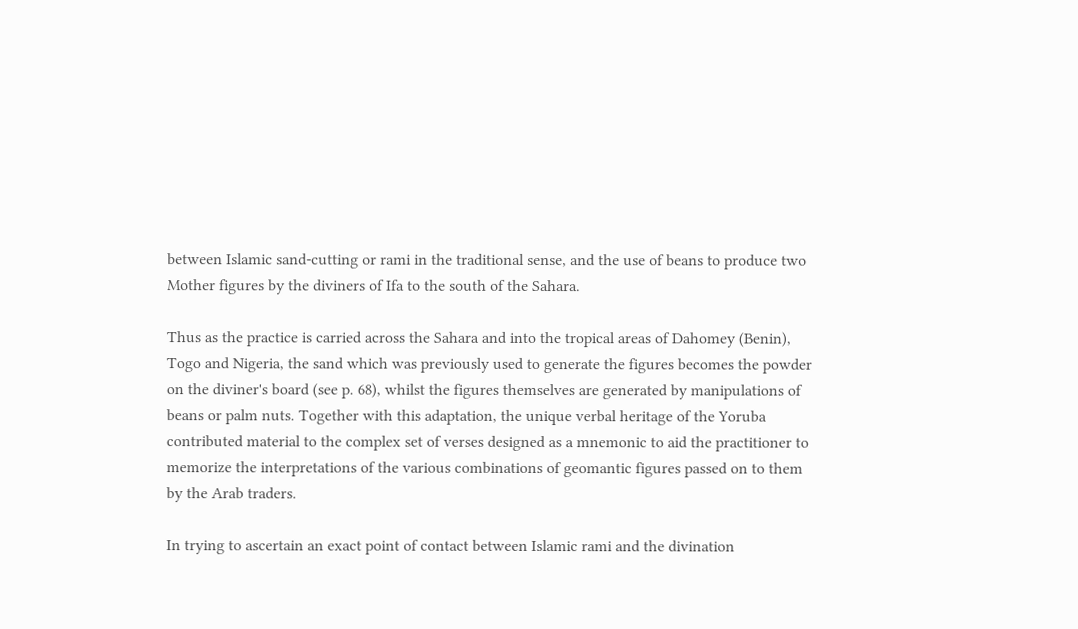between Islamic sand-cutting or rami in the traditional sense, and the use of beans to produce two Mother figures by the diviners of Ifa to the south of the Sahara.

Thus as the practice is carried across the Sahara and into the tropical areas of Dahomey (Benin), Togo and Nigeria, the sand which was previously used to generate the figures becomes the powder on the diviner's board (see p. 68), whilst the figures themselves are generated by manipulations of beans or palm nuts. Together with this adaptation, the unique verbal heritage of the Yoruba contributed material to the complex set of verses designed as a mnemonic to aid the practitioner to memorize the interpretations of the various combinations of geomantic figures passed on to them by the Arab traders.

In trying to ascertain an exact point of contact between Islamic rami and the divination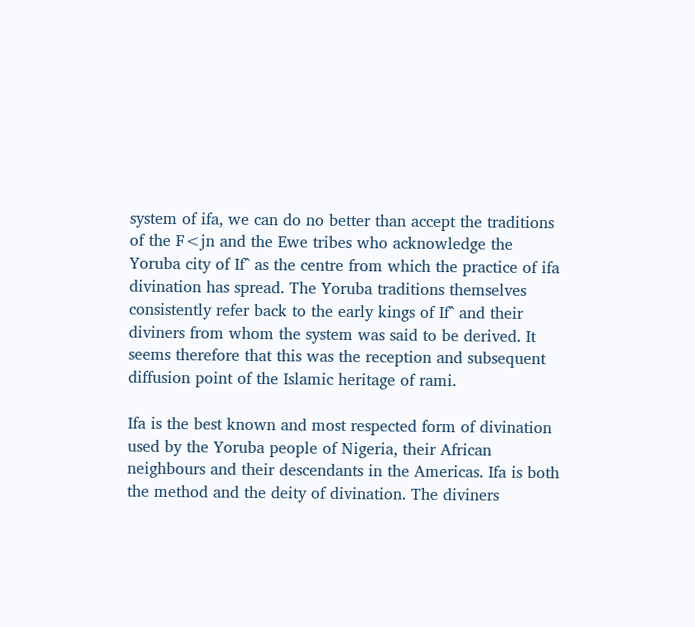system of ifa, we can do no better than accept the traditions of the F<jn and the Ewe tribes who acknowledge the Yoruba city of If^ as the centre from which the practice of ifa divination has spread. The Yoruba traditions themselves consistently refer back to the early kings of If^ and their diviners from whom the system was said to be derived. It seems therefore that this was the reception and subsequent diffusion point of the Islamic heritage of rami.

Ifa is the best known and most respected form of divination used by the Yoruba people of Nigeria, their African neighbours and their descendants in the Americas. Ifa is both the method and the deity of divination. The diviners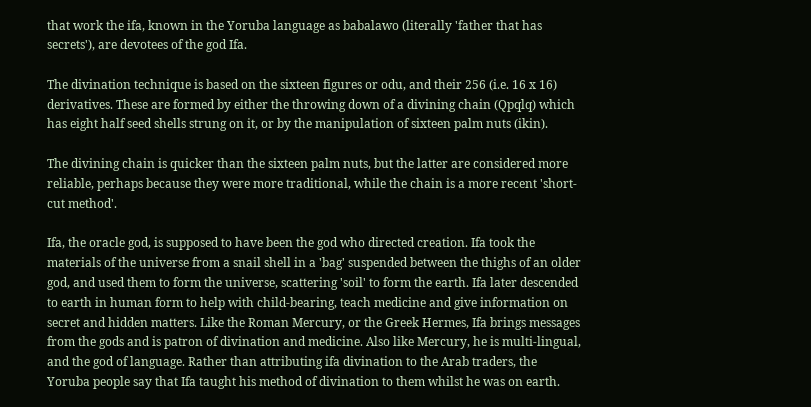that work the ifa, known in the Yoruba language as babalawo (literally 'father that has secrets'), are devotees of the god Ifa.

The divination technique is based on the sixteen figures or odu, and their 256 (i.e. 16 x 16) derivatives. These are formed by either the throwing down of a divining chain (Qpqlq) which has eight half seed shells strung on it, or by the manipulation of sixteen palm nuts (ikin).

The divining chain is quicker than the sixteen palm nuts, but the latter are considered more reliable, perhaps because they were more traditional, while the chain is a more recent 'short-cut method'.

Ifa, the oracle god, is supposed to have been the god who directed creation. Ifa took the materials of the universe from a snail shell in a 'bag' suspended between the thighs of an older god, and used them to form the universe, scattering 'soil' to form the earth. Ifa later descended to earth in human form to help with child-bearing, teach medicine and give information on secret and hidden matters. Like the Roman Mercury, or the Greek Hermes, Ifa brings messages from the gods and is patron of divination and medicine. Also like Mercury, he is multi-lingual, and the god of language. Rather than attributing ifa divination to the Arab traders, the Yoruba people say that Ifa taught his method of divination to them whilst he was on earth.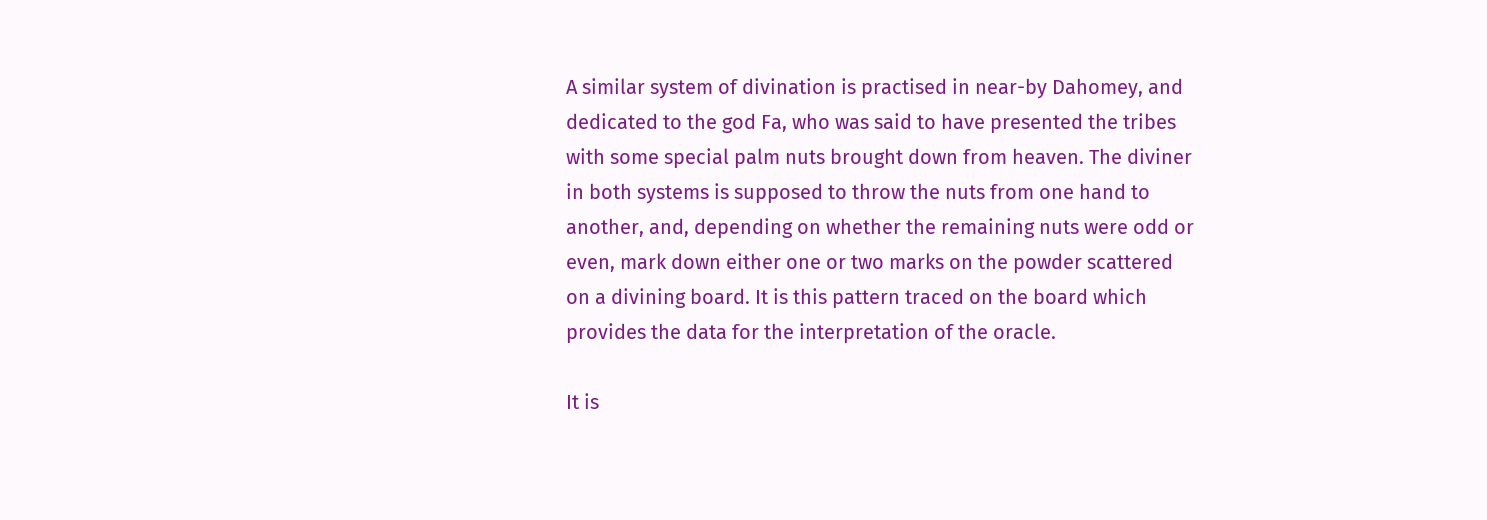A similar system of divination is practised in near-by Dahomey, and dedicated to the god Fa, who was said to have presented the tribes with some special palm nuts brought down from heaven. The diviner in both systems is supposed to throw the nuts from one hand to another, and, depending on whether the remaining nuts were odd or even, mark down either one or two marks on the powder scattered on a divining board. It is this pattern traced on the board which provides the data for the interpretation of the oracle.

It is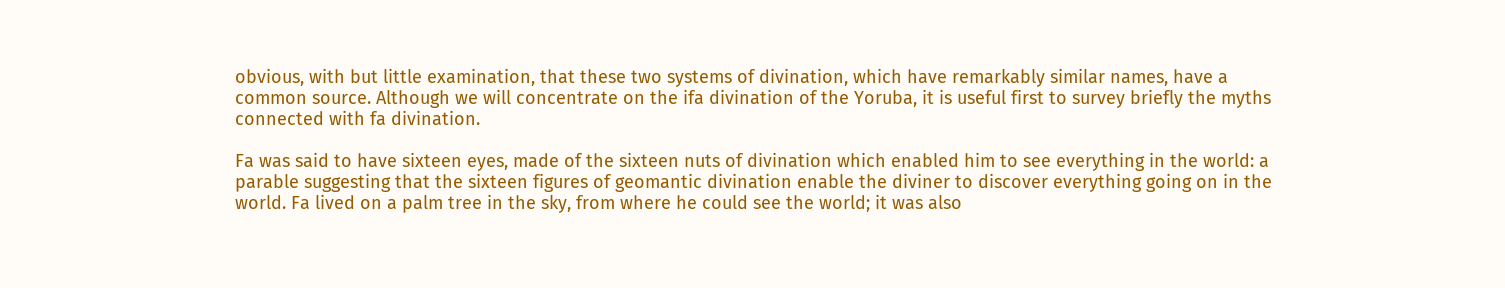obvious, with but little examination, that these two systems of divination, which have remarkably similar names, have a common source. Although we will concentrate on the ifa divination of the Yoruba, it is useful first to survey briefly the myths connected with fa divination.

Fa was said to have sixteen eyes, made of the sixteen nuts of divination which enabled him to see everything in the world: a parable suggesting that the sixteen figures of geomantic divination enable the diviner to discover everything going on in the world. Fa lived on a palm tree in the sky, from where he could see the world; it was also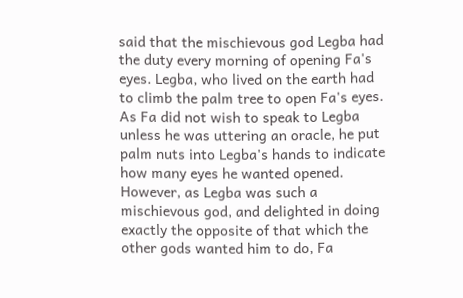said that the mischievous god Legba had the duty every morning of opening Fa's eyes. Legba, who lived on the earth had to climb the palm tree to open Fa's eyes. As Fa did not wish to speak to Legba unless he was uttering an oracle, he put palm nuts into Legba's hands to indicate how many eyes he wanted opened. However, as Legba was such a mischievous god, and delighted in doing exactly the opposite of that which the other gods wanted him to do, Fa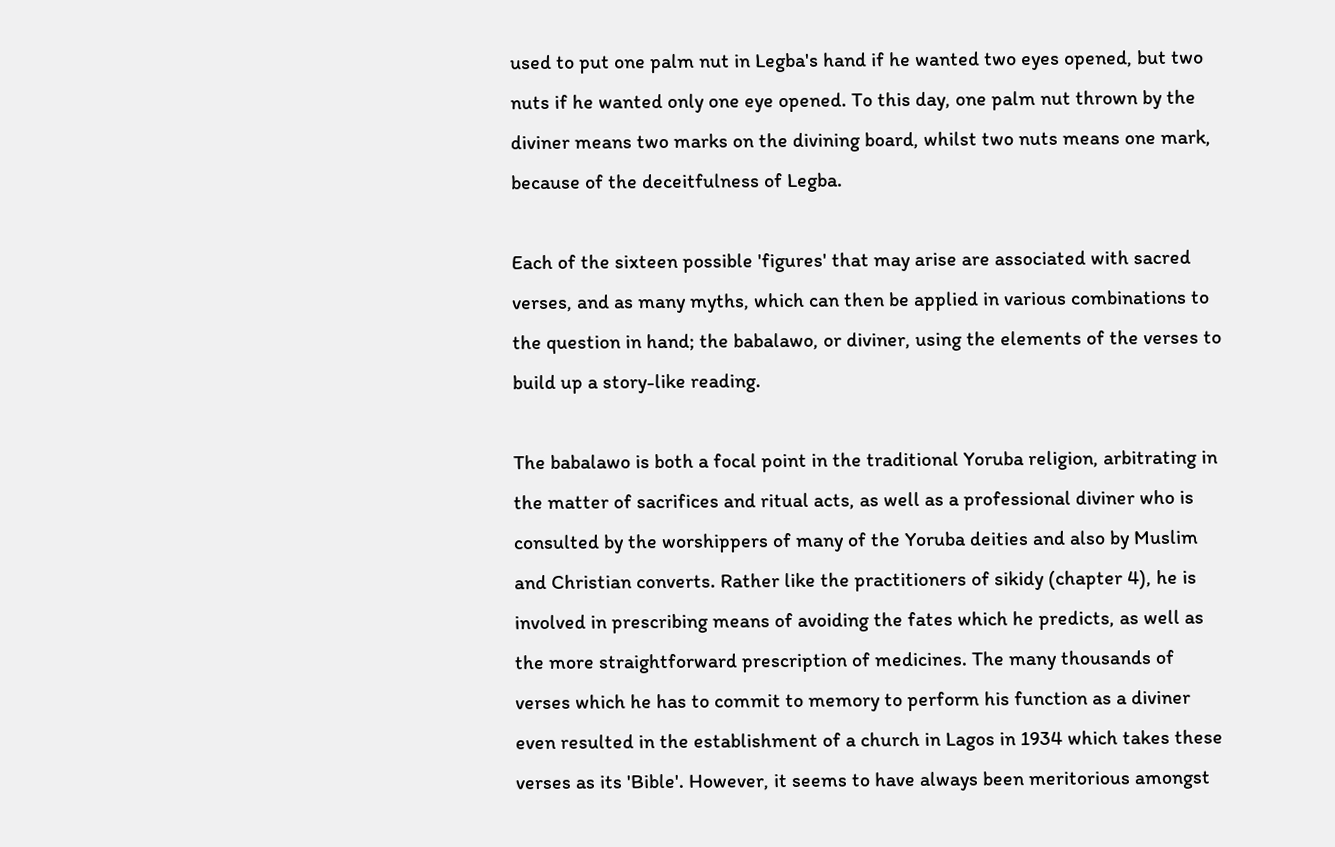used to put one palm nut in Legba's hand if he wanted two eyes opened, but two nuts if he wanted only one eye opened. To this day, one palm nut thrown by the diviner means two marks on the divining board, whilst two nuts means one mark, because of the deceitfulness of Legba.

Each of the sixteen possible 'figures' that may arise are associated with sacred verses, and as many myths, which can then be applied in various combinations to the question in hand; the babalawo, or diviner, using the elements of the verses to build up a story-like reading.

The babalawo is both a focal point in the traditional Yoruba religion, arbitrating in the matter of sacrifices and ritual acts, as well as a professional diviner who is consulted by the worshippers of many of the Yoruba deities and also by Muslim and Christian converts. Rather like the practitioners of sikidy (chapter 4), he is involved in prescribing means of avoiding the fates which he predicts, as well as the more straightforward prescription of medicines. The many thousands of verses which he has to commit to memory to perform his function as a diviner even resulted in the establishment of a church in Lagos in 1934 which takes these verses as its 'Bible'. However, it seems to have always been meritorious amongst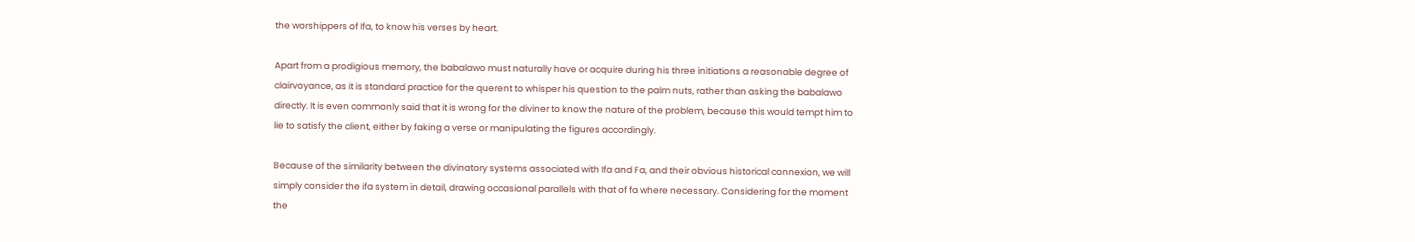the worshippers of Ifa, to know his verses by heart.

Apart from a prodigious memory, the babalawo must naturally have or acquire during his three initiations a reasonable degree of clairvoyance, as it is standard practice for the querent to whisper his question to the palm nuts, rather than asking the babalawo directly. It is even commonly said that it is wrong for the diviner to know the nature of the problem, because this would tempt him to lie to satisfy the client, either by faking a verse or manipulating the figures accordingly.

Because of the similarity between the divinatory systems associated with Ifa and Fa, and their obvious historical connexion, we will simply consider the ifa system in detail, drawing occasional parallels with that of fa where necessary. Considering for the moment the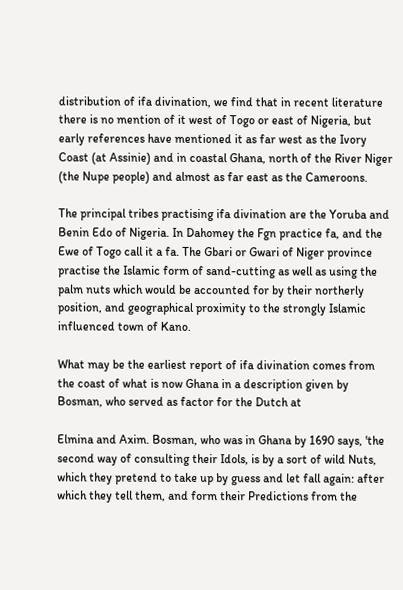distribution of ifa divination, we find that in recent literature there is no mention of it west of Togo or east of Nigeria, but early references have mentioned it as far west as the Ivory Coast (at Assinie) and in coastal Ghana, north of the River Niger (the Nupe people) and almost as far east as the Cameroons.

The principal tribes practising ifa divination are the Yoruba and Benin Edo of Nigeria. In Dahomey the Fgn practice fa, and the Ewe of Togo call it a fa. The Gbari or Gwari of Niger province practise the Islamic form of sand-cutting as well as using the palm nuts which would be accounted for by their northerly position, and geographical proximity to the strongly Islamic influenced town of Kano.

What may be the earliest report of ifa divination comes from the coast of what is now Ghana in a description given by Bosman, who served as factor for the Dutch at

Elmina and Axim. Bosman, who was in Ghana by 1690 says, 'the second way of consulting their Idols, is by a sort of wild Nuts, which they pretend to take up by guess and let fall again: after which they tell them, and form their Predictions from the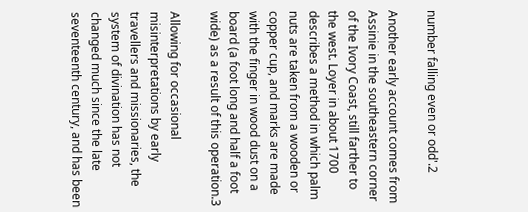number falling even or odd'.2

Another early account comes from Assinie in the southeastern corner of the Ivory Coast, still farther to the west. Loyer in about 1700 describes a method in which palm nuts are taken from a wooden or copper cup, and marks are made with the finger in wood dust on a board (a foot long and half a foot wide) as a result of this operation.3

Allowing for occasional misinterpretations by early travellers and missionaries, the system of divination has not changed much since the late seventeenth century, and has been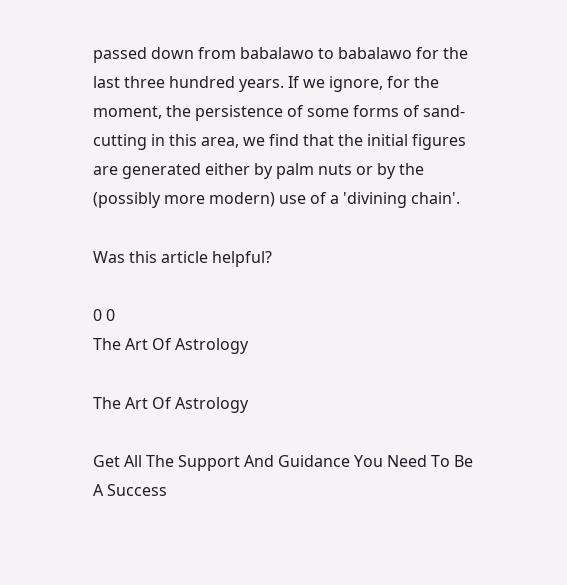passed down from babalawo to babalawo for the last three hundred years. If we ignore, for the moment, the persistence of some forms of sand-cutting in this area, we find that the initial figures are generated either by palm nuts or by the (possibly more modern) use of a 'divining chain'.

Was this article helpful?

0 0
The Art Of Astrology

The Art Of Astrology

Get All The Support And Guidance You Need To Be A Success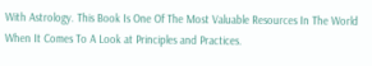With Astrology. This Book Is One Of The Most Valuable Resources In The World When It Comes To A Look at Principles and Practices.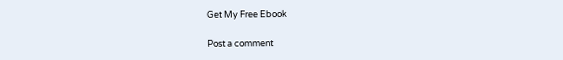Get My Free Ebook

Post a comment